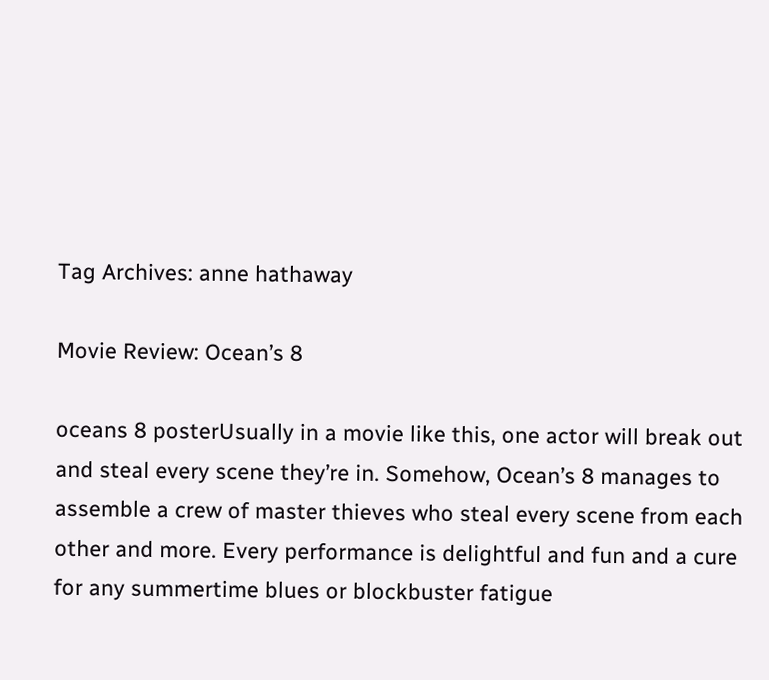Tag Archives: anne hathaway

Movie Review: Ocean’s 8

oceans 8 posterUsually in a movie like this, one actor will break out and steal every scene they’re in. Somehow, Ocean’s 8 manages to assemble a crew of master thieves who steal every scene from each other and more. Every performance is delightful and fun and a cure for any summertime blues or blockbuster fatigue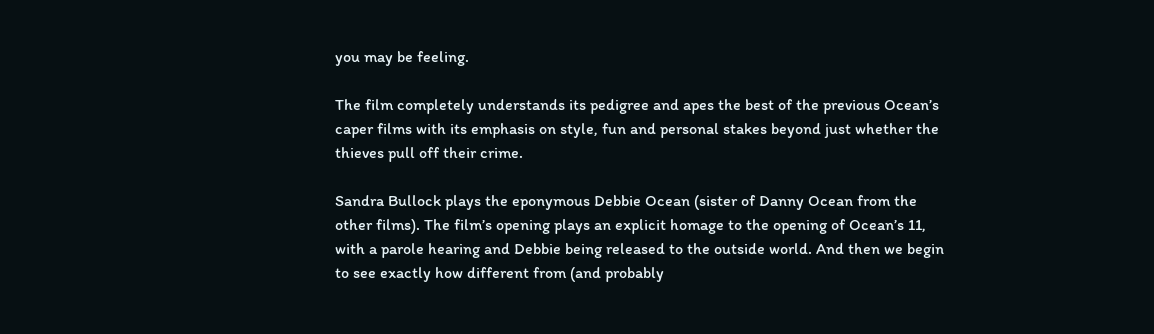you may be feeling.

The film completely understands its pedigree and apes the best of the previous Ocean’s caper films with its emphasis on style, fun and personal stakes beyond just whether the thieves pull off their crime.

Sandra Bullock plays the eponymous Debbie Ocean (sister of Danny Ocean from the other films). The film’s opening plays an explicit homage to the opening of Ocean’s 11, with a parole hearing and Debbie being released to the outside world. And then we begin to see exactly how different from (and probably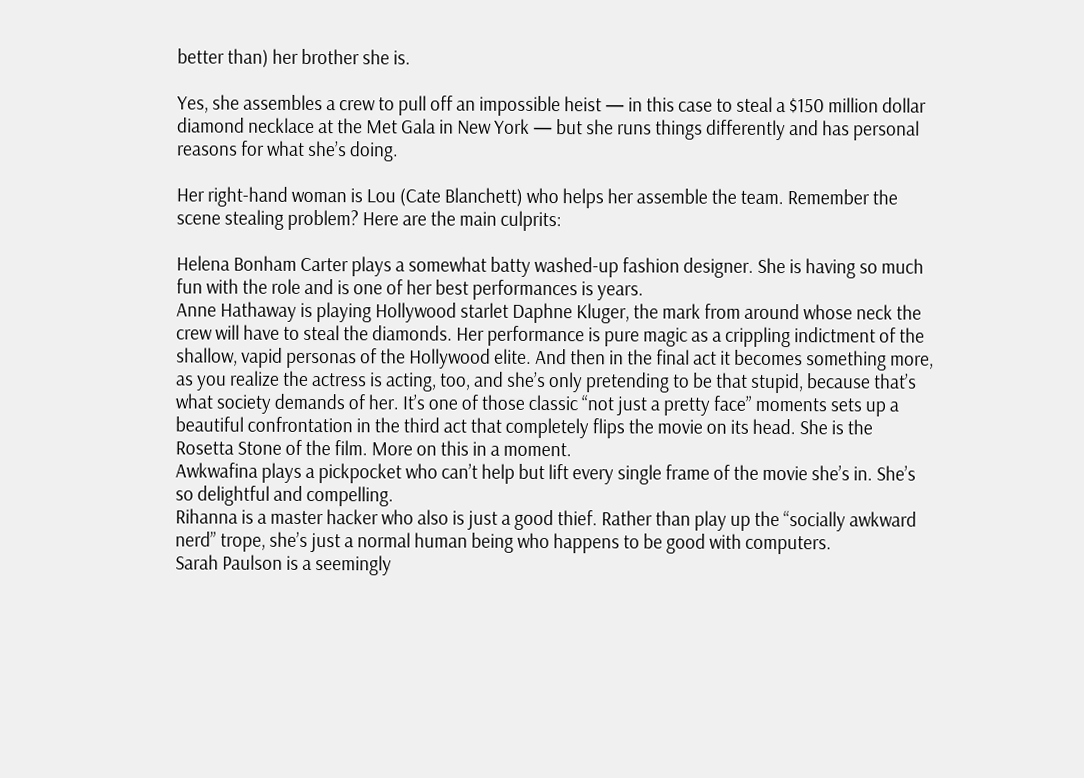better than) her brother she is.

Yes, she assembles a crew to pull off an impossible heist — in this case to steal a $150 million dollar diamond necklace at the Met Gala in New York — but she runs things differently and has personal reasons for what she’s doing.

Her right-hand woman is Lou (Cate Blanchett) who helps her assemble the team. Remember the scene stealing problem? Here are the main culprits:

Helena Bonham Carter plays a somewhat batty washed-up fashion designer. She is having so much fun with the role and is one of her best performances is years.
Anne Hathaway is playing Hollywood starlet Daphne Kluger, the mark from around whose neck the crew will have to steal the diamonds. Her performance is pure magic as a crippling indictment of the shallow, vapid personas of the Hollywood elite. And then in the final act it becomes something more, as you realize the actress is acting, too, and she’s only pretending to be that stupid, because that’s what society demands of her. It’s one of those classic “not just a pretty face” moments sets up a beautiful confrontation in the third act that completely flips the movie on its head. She is the Rosetta Stone of the film. More on this in a moment.
Awkwafina plays a pickpocket who can’t help but lift every single frame of the movie she’s in. She’s so delightful and compelling.
Rihanna is a master hacker who also is just a good thief. Rather than play up the “socially awkward nerd” trope, she’s just a normal human being who happens to be good with computers.
Sarah Paulson is a seemingly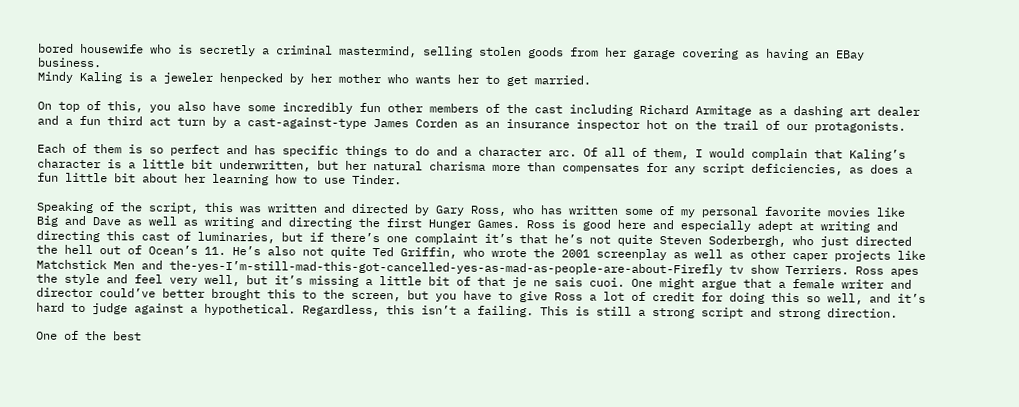bored housewife who is secretly a criminal mastermind, selling stolen goods from her garage covering as having an EBay business.
Mindy Kaling is a jeweler henpecked by her mother who wants her to get married.

On top of this, you also have some incredibly fun other members of the cast including Richard Armitage as a dashing art dealer and a fun third act turn by a cast-against-type James Corden as an insurance inspector hot on the trail of our protagonists.

Each of them is so perfect and has specific things to do and a character arc. Of all of them, I would complain that Kaling’s character is a little bit underwritten, but her natural charisma more than compensates for any script deficiencies, as does a fun little bit about her learning how to use Tinder.

Speaking of the script, this was written and directed by Gary Ross, who has written some of my personal favorite movies like Big and Dave as well as writing and directing the first Hunger Games. Ross is good here and especially adept at writing and directing this cast of luminaries, but if there’s one complaint it’s that he’s not quite Steven Soderbergh, who just directed the hell out of Ocean’s 11. He’s also not quite Ted Griffin, who wrote the 2001 screenplay as well as other caper projects like Matchstick Men and the-yes-I’m-still-mad-this-got-cancelled-yes-as-mad-as-people-are-about-Firefly tv show Terriers. Ross apes the style and feel very well, but it’s missing a little bit of that je ne sais cuoi. One might argue that a female writer and director could’ve better brought this to the screen, but you have to give Ross a lot of credit for doing this so well, and it’s hard to judge against a hypothetical. Regardless, this isn’t a failing. This is still a strong script and strong direction.

One of the best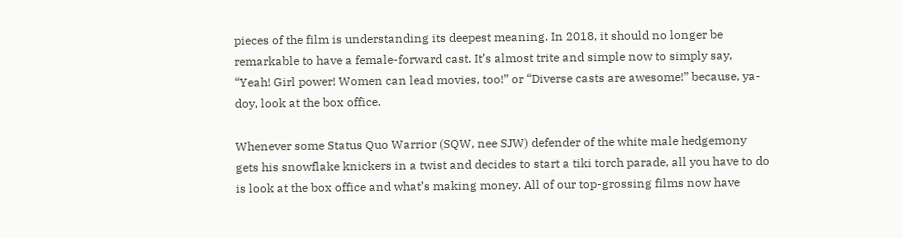pieces of the film is understanding its deepest meaning. In 2018, it should no longer be remarkable to have a female-forward cast. It’s almost trite and simple now to simply say, “Yeah! Girl power! Women can lead movies, too!” or “Diverse casts are awesome!” because, ya-doy, look at the box office.

Whenever some Status Quo Warrior (SQW, nee SJW) defender of the white male hedgemony gets his snowflake knickers in a twist and decides to start a tiki torch parade, all you have to do is look at the box office and what’s making money. All of our top-grossing films now have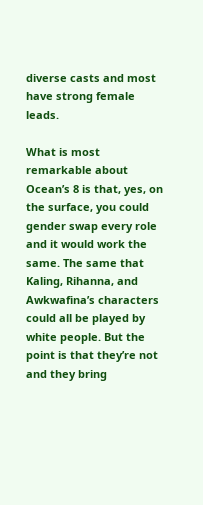diverse casts and most have strong female leads.

What is most remarkable about Ocean’s 8 is that, yes, on the surface, you could gender swap every role and it would work the same. The same that Kaling, Rihanna, and Awkwafina’s characters could all be played by white people. But the point is that they’re not and they bring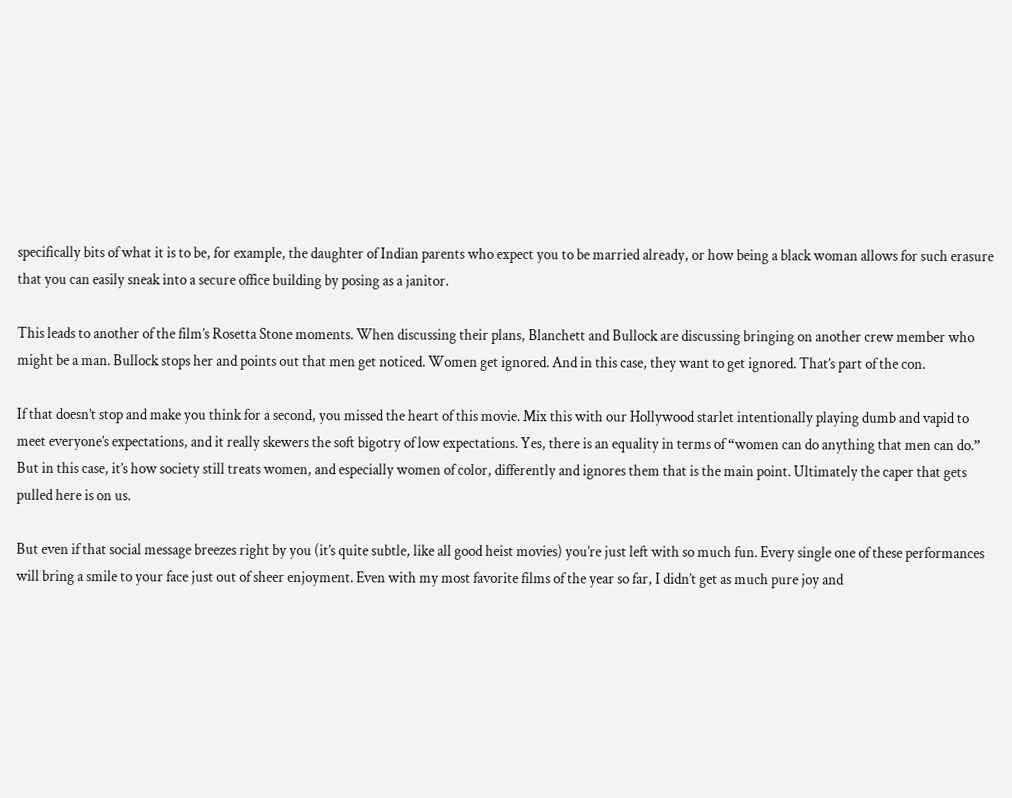specifically bits of what it is to be, for example, the daughter of Indian parents who expect you to be married already, or how being a black woman allows for such erasure that you can easily sneak into a secure office building by posing as a janitor.

This leads to another of the film’s Rosetta Stone moments. When discussing their plans, Blanchett and Bullock are discussing bringing on another crew member who might be a man. Bullock stops her and points out that men get noticed. Women get ignored. And in this case, they want to get ignored. That’s part of the con.

If that doesn’t stop and make you think for a second, you missed the heart of this movie. Mix this with our Hollywood starlet intentionally playing dumb and vapid to meet everyone’s expectations, and it really skewers the soft bigotry of low expectations. Yes, there is an equality in terms of “women can do anything that men can do.” But in this case, it’s how society still treats women, and especially women of color, differently and ignores them that is the main point. Ultimately the caper that gets pulled here is on us.

But even if that social message breezes right by you (it’s quite subtle, like all good heist movies) you’re just left with so much fun. Every single one of these performances will bring a smile to your face just out of sheer enjoyment. Even with my most favorite films of the year so far, I didn’t get as much pure joy and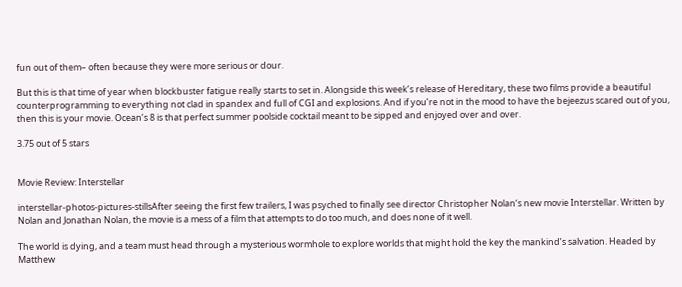fun out of them– often because they were more serious or dour.

But this is that time of year when blockbuster fatigue really starts to set in. Alongside this week’s release of Hereditary, these two films provide a beautiful counterprogramming to everything not clad in spandex and full of CGI and explosions. And if you’re not in the mood to have the bejeezus scared out of you, then this is your movie. Ocean’s 8 is that perfect summer poolside cocktail meant to be sipped and enjoyed over and over.

3.75 out of 5 stars


Movie Review: Interstellar

interstellar-photos-pictures-stillsAfter seeing the first few trailers, I was psyched to finally see director Christopher Nolan‘s new movie Interstellar. Written by Nolan and Jonathan Nolan, the movie is a mess of a film that attempts to do too much, and does none of it well.

The world is dying, and a team must head through a mysterious wormhole to explore worlds that might hold the key the mankind’s salvation. Headed by Matthew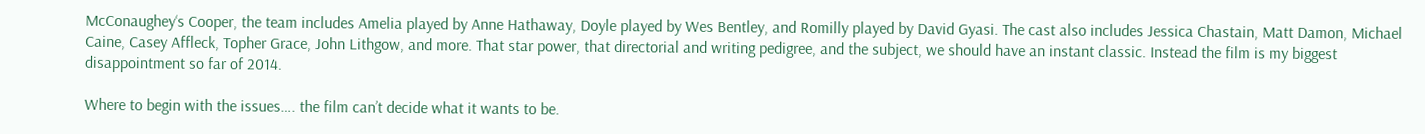McConaughey‘s Cooper, the team includes Amelia played by Anne Hathaway, Doyle played by Wes Bentley, and Romilly played by David Gyasi. The cast also includes Jessica Chastain, Matt Damon, Michael Caine, Casey Affleck, Topher Grace, John Lithgow, and more. That star power, that directorial and writing pedigree, and the subject, we should have an instant classic. Instead the film is my biggest disappointment so far of 2014.

Where to begin with the issues…. the film can’t decide what it wants to be.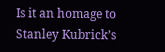Is it an homage to Stanley Kubrick’s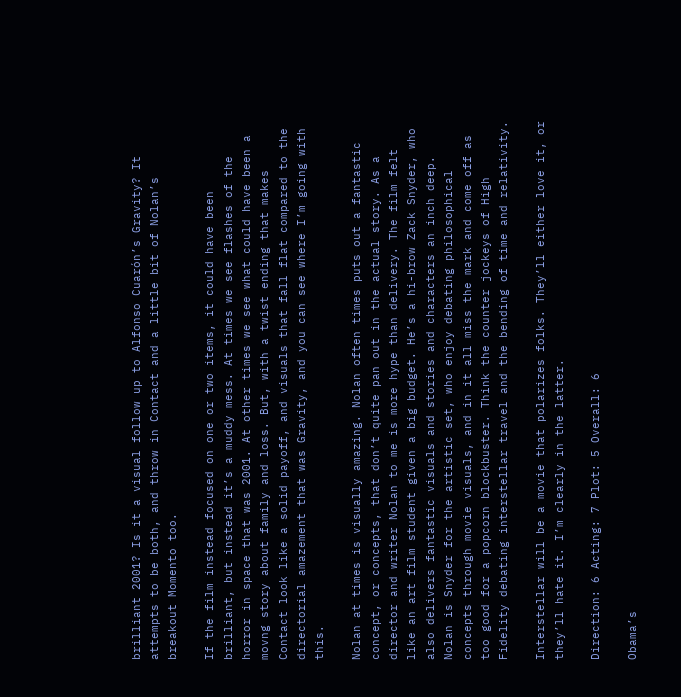brilliant 2001? Is it a visual follow up to Alfonso Cuarón’s Gravity? It attempts to be both, and throw in Contact and a little bit of Nolan’s breakout Momento too.

If the film instead focused on one or two items, it could have been brilliant, but instead it’s a muddy mess. At times we see flashes of the horror in space that was 2001. At other times we see what could have been a movng story about family and loss. But, with a twist ending that makes Contact look like a solid payoff, and visuals that fall flat compared to the directorial amazement that was Gravity, and you can see where I’m going with this.

Nolan at times is visually amazing. Nolan often times puts out a fantastic concept, or concepts, that don’t quite pan out in the actual story. As a director and writer Nolan to me is more hype than delivery. The film felt like an art film student given a big budget. He’s a hi-brow Zack Snyder, who also delivers fantastic visuals and stories and characters an inch deep. Nolan is Snyder for the artistic set, who enjoy debating philosophical concepts through movie visuals, and in it all miss the mark and come off as too good for a popcorn blockbuster. Think the counter jockeys of High Fidelity debating interstellar travel and the bending of time and relativity.

Interstellar will be a movie that polarizes folks. They’ll either love it, or they’ll hate it. I’m clearly in the latter.

Direction: 6 Acting: 7 Plot: 5 Overall: 6

Obama’s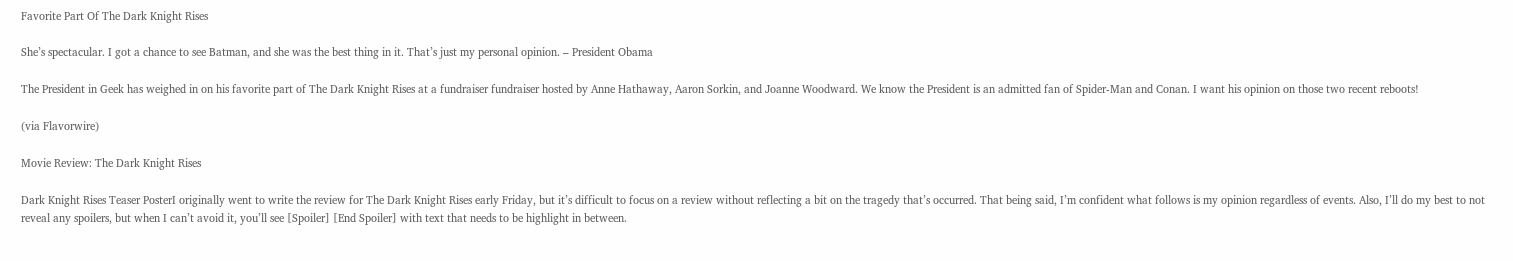Favorite Part Of The Dark Knight Rises

She’s spectacular. I got a chance to see Batman, and she was the best thing in it. That’s just my personal opinion. – President Obama

The President in Geek has weighed in on his favorite part of The Dark Knight Rises at a fundraiser fundraiser hosted by Anne Hathaway, Aaron Sorkin, and Joanne Woodward. We know the President is an admitted fan of Spider-Man and Conan. I want his opinion on those two recent reboots!

(via Flavorwire)

Movie Review: The Dark Knight Rises

Dark Knight Rises Teaser PosterI originally went to write the review for The Dark Knight Rises early Friday, but it’s difficult to focus on a review without reflecting a bit on the tragedy that’s occurred. That being said, I’m confident what follows is my opinion regardless of events. Also, I’ll do my best to not reveal any spoilers, but when I can’t avoid it, you’ll see [Spoiler] [End Spoiler] with text that needs to be highlight in between.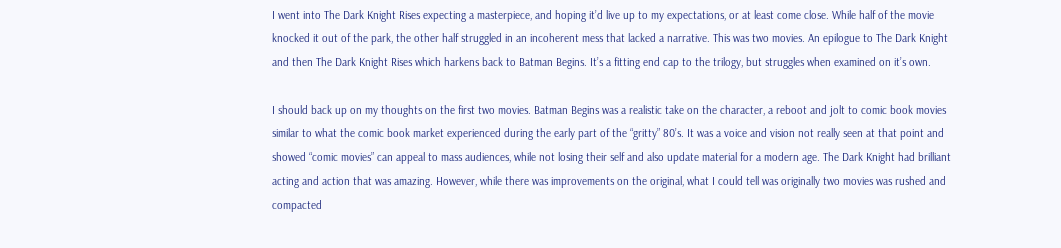I went into The Dark Knight Rises expecting a masterpiece, and hoping it’d live up to my expectations, or at least come close. While half of the movie knocked it out of the park, the other half struggled in an incoherent mess that lacked a narrative. This was two movies. An epilogue to The Dark Knight and then The Dark Knight Rises which harkens back to Batman Begins. It’s a fitting end cap to the trilogy, but struggles when examined on it’s own.

I should back up on my thoughts on the first two movies. Batman Begins was a realistic take on the character, a reboot and jolt to comic book movies similar to what the comic book market experienced during the early part of the “gritty” 80’s. It was a voice and vision not really seen at that point and showed “comic movies” can appeal to mass audiences, while not losing their self and also update material for a modern age. The Dark Knight had brilliant acting and action that was amazing. However, while there was improvements on the original, what I could tell was originally two movies was rushed and compacted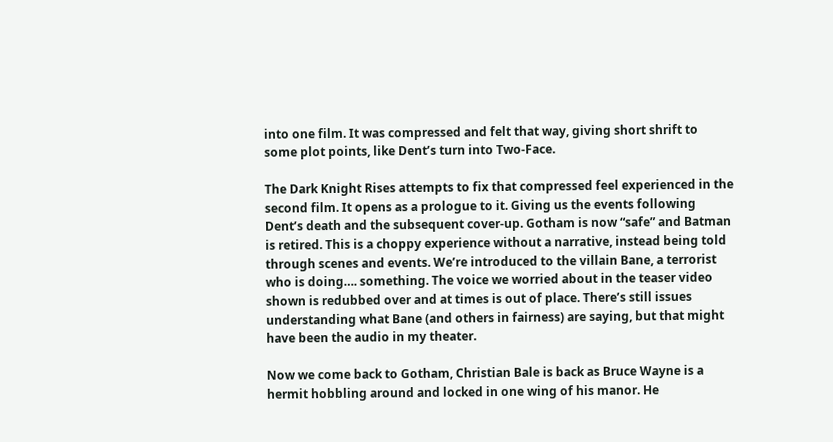into one film. It was compressed and felt that way, giving short shrift to some plot points, like Dent’s turn into Two-Face.

The Dark Knight Rises attempts to fix that compressed feel experienced in the second film. It opens as a prologue to it. Giving us the events following Dent’s death and the subsequent cover-up. Gotham is now “safe” and Batman is retired. This is a choppy experience without a narrative, instead being told through scenes and events. We’re introduced to the villain Bane, a terrorist who is doing…. something. The voice we worried about in the teaser video shown is redubbed over and at times is out of place. There’s still issues understanding what Bane (and others in fairness) are saying, but that might have been the audio in my theater.

Now we come back to Gotham, Christian Bale is back as Bruce Wayne is a hermit hobbling around and locked in one wing of his manor. He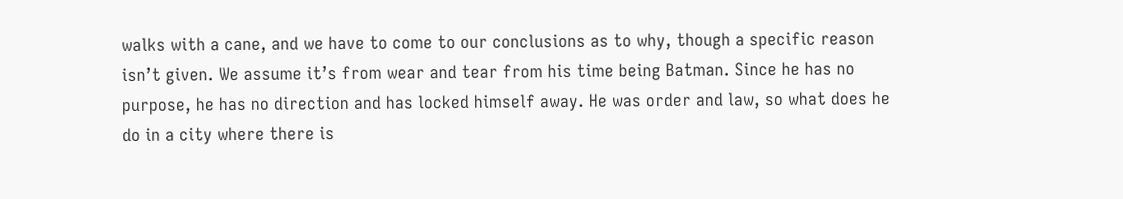walks with a cane, and we have to come to our conclusions as to why, though a specific reason isn’t given. We assume it’s from wear and tear from his time being Batman. Since he has no purpose, he has no direction and has locked himself away. He was order and law, so what does he do in a city where there is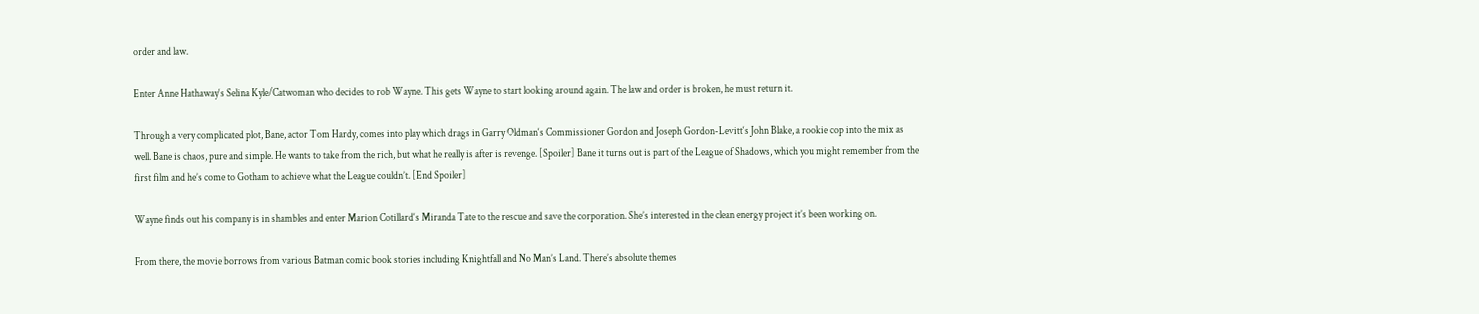order and law.

Enter Anne Hathaway‘s Selina Kyle/Catwoman who decides to rob Wayne. This gets Wayne to start looking around again. The law and order is broken, he must return it.

Through a very complicated plot, Bane, actor Tom Hardy, comes into play which drags in Garry Oldman‘s Commissioner Gordon and Joseph Gordon-Levitt‘s John Blake, a rookie cop into the mix as well. Bane is chaos, pure and simple. He wants to take from the rich, but what he really is after is revenge. [Spoiler] Bane it turns out is part of the League of Shadows, which you might remember from the first film and he’s come to Gotham to achieve what the League couldn’t. [End Spoiler]

Wayne finds out his company is in shambles and enter Marion Cotillard‘s Miranda Tate to the rescue and save the corporation. She’s interested in the clean energy project it’s been working on.

From there, the movie borrows from various Batman comic book stories including Knightfall and No Man’s Land. There’s absolute themes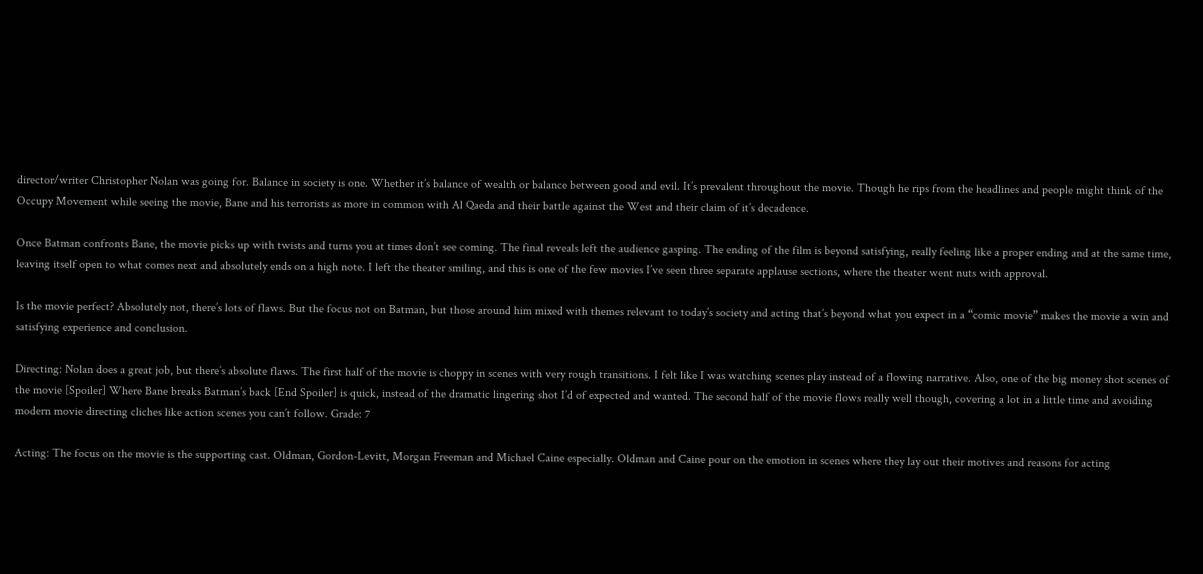director/writer Christopher Nolan was going for. Balance in society is one. Whether it’s balance of wealth or balance between good and evil. It’s prevalent throughout the movie. Though he rips from the headlines and people might think of the Occupy Movement while seeing the movie, Bane and his terrorists as more in common with Al Qaeda and their battle against the West and their claim of it’s decadence.

Once Batman confronts Bane, the movie picks up with twists and turns you at times don’t see coming. The final reveals left the audience gasping. The ending of the film is beyond satisfying, really feeling like a proper ending and at the same time, leaving itself open to what comes next and absolutely ends on a high note. I left the theater smiling, and this is one of the few movies I’ve seen three separate applause sections, where the theater went nuts with approval.

Is the movie perfect? Absolutely not, there’s lots of flaws. But the focus not on Batman, but those around him mixed with themes relevant to today’s society and acting that’s beyond what you expect in a “comic movie” makes the movie a win and satisfying experience and conclusion.

Directing: Nolan does a great job, but there’s absolute flaws. The first half of the movie is choppy in scenes with very rough transitions. I felt like I was watching scenes play instead of a flowing narrative. Also, one of the big money shot scenes of the movie [Spoiler] Where Bane breaks Batman’s back [End Spoiler] is quick, instead of the dramatic lingering shot I’d of expected and wanted. The second half of the movie flows really well though, covering a lot in a little time and avoiding modern movie directing cliches like action scenes you can’t follow. Grade: 7

Acting: The focus on the movie is the supporting cast. Oldman, Gordon-Levitt, Morgan Freeman and Michael Caine especially. Oldman and Caine pour on the emotion in scenes where they lay out their motives and reasons for acting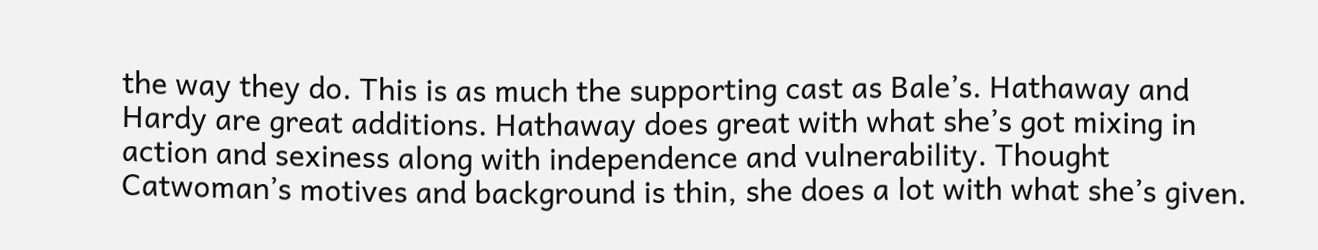the way they do. This is as much the supporting cast as Bale’s. Hathaway and Hardy are great additions. Hathaway does great with what she’s got mixing in action and sexiness along with independence and vulnerability. Thought Catwoman’s motives and background is thin, she does a lot with what she’s given.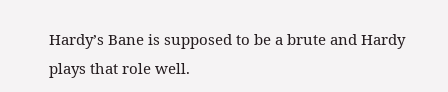Hardy’s Bane is supposed to be a brute and Hardy plays that role well.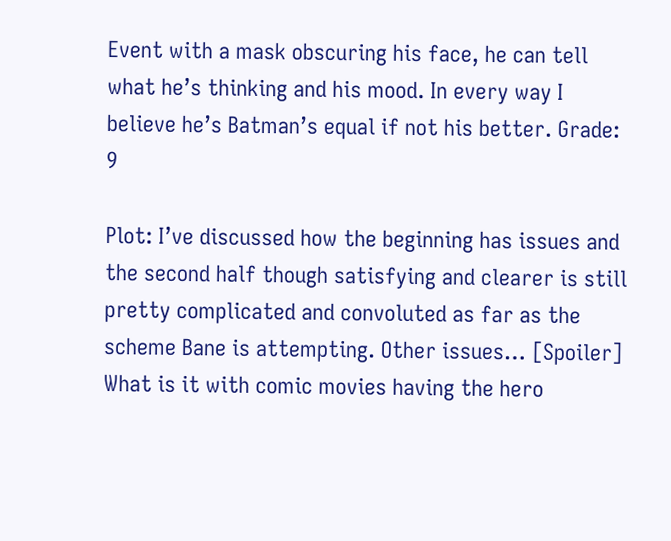Event with a mask obscuring his face, he can tell what he’s thinking and his mood. In every way I believe he’s Batman’s equal if not his better. Grade: 9

Plot: I’ve discussed how the beginning has issues and the second half though satisfying and clearer is still pretty complicated and convoluted as far as the scheme Bane is attempting. Other issues… [Spoiler] What is it with comic movies having the hero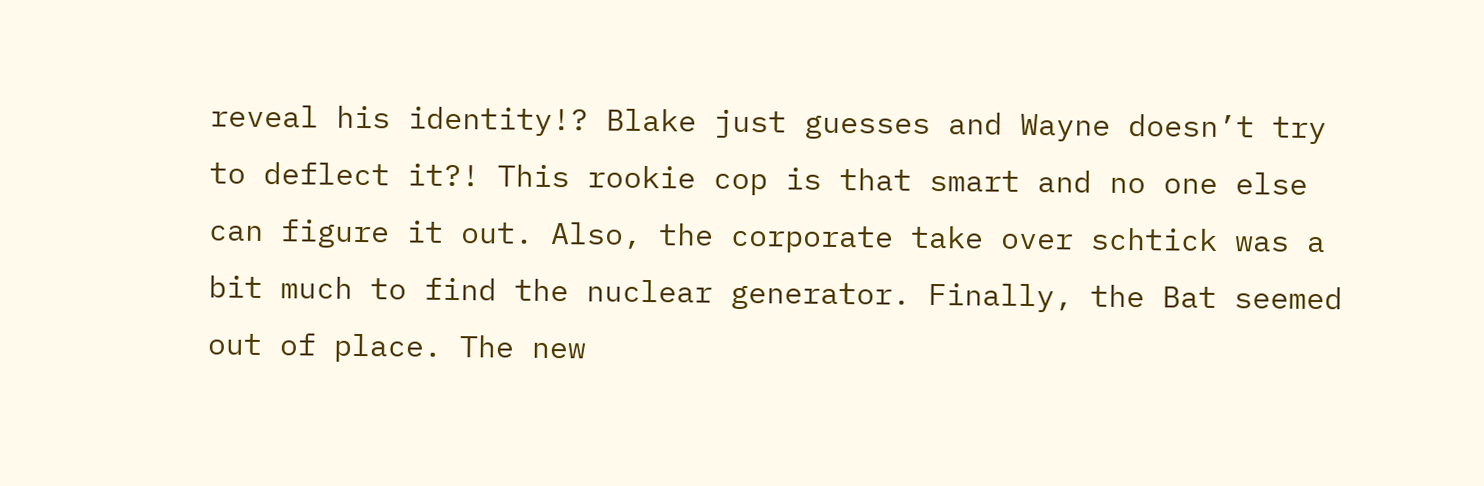reveal his identity!? Blake just guesses and Wayne doesn’t try to deflect it?! This rookie cop is that smart and no one else can figure it out. Also, the corporate take over schtick was a bit much to find the nuclear generator. Finally, the Bat seemed out of place. The new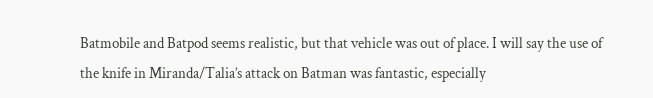Batmobile and Batpod seems realistic, but that vehicle was out of place. I will say the use of the knife in Miranda/Talia’s attack on Batman was fantastic, especially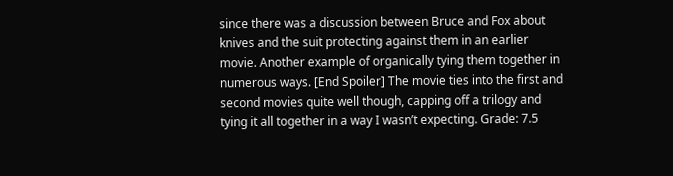since there was a discussion between Bruce and Fox about knives and the suit protecting against them in an earlier movie. Another example of organically tying them together in numerous ways. [End Spoiler] The movie ties into the first and second movies quite well though, capping off a trilogy and tying it all together in a way I wasn’t expecting. Grade: 7.5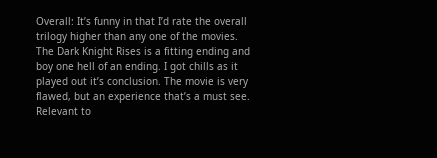Overall: It’s funny in that I’d rate the overall trilogy higher than any one of the movies. The Dark Knight Rises is a fitting ending and boy one hell of an ending. I got chills as it played out it’s conclusion. The movie is very flawed, but an experience that’s a must see. Relevant to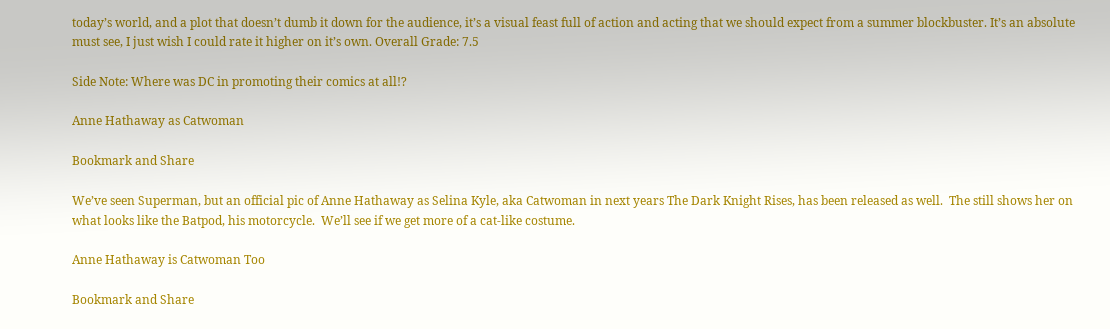today’s world, and a plot that doesn’t dumb it down for the audience, it’s a visual feast full of action and acting that we should expect from a summer blockbuster. It’s an absolute must see, I just wish I could rate it higher on it’s own. Overall Grade: 7.5

Side Note: Where was DC in promoting their comics at all!?

Anne Hathaway as Catwoman

Bookmark and Share

We’ve seen Superman, but an official pic of Anne Hathaway as Selina Kyle, aka Catwoman in next years The Dark Knight Rises, has been released as well.  The still shows her on what looks like the Batpod, his motorcycle.  We’ll see if we get more of a cat-like costume.

Anne Hathaway is Catwoman Too

Bookmark and Share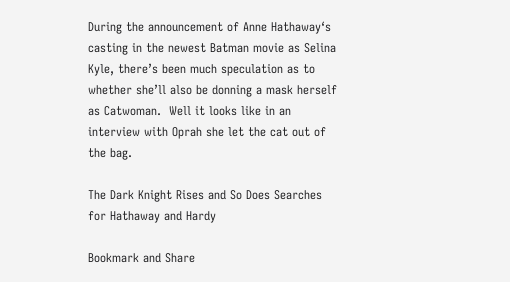During the announcement of Anne Hathaway‘s casting in the newest Batman movie as Selina Kyle, there’s been much speculation as to whether she’ll also be donning a mask herself as Catwoman.  Well it looks like in an interview with Oprah she let the cat out of the bag.

The Dark Knight Rises and So Does Searches for Hathaway and Hardy

Bookmark and Share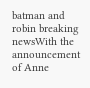batman and robin breaking newsWith the announcement of Anne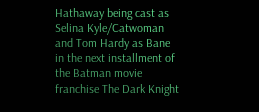Hathaway being cast as Selina Kyle/Catwoman and Tom Hardy as Bane in the next installment of the Batman movie franchise The Dark Knight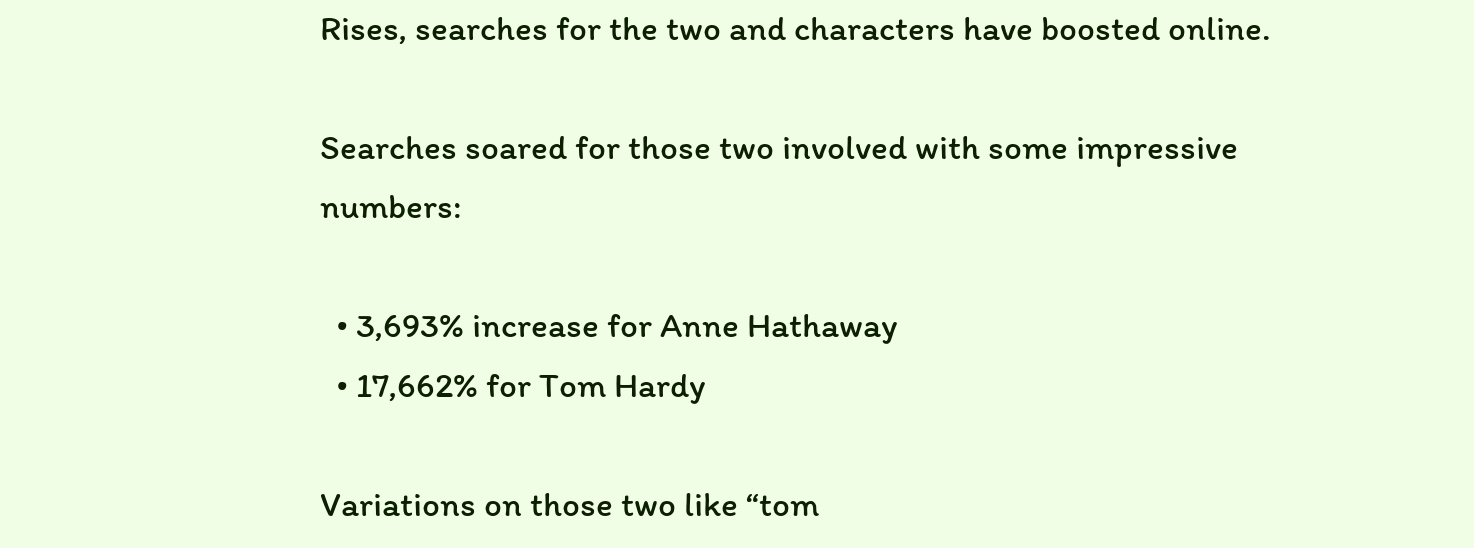Rises, searches for the two and characters have boosted online.

Searches soared for those two involved with some impressive numbers:

  • 3,693% increase for Anne Hathaway
  • 17,662% for Tom Hardy

Variations on those two like “tom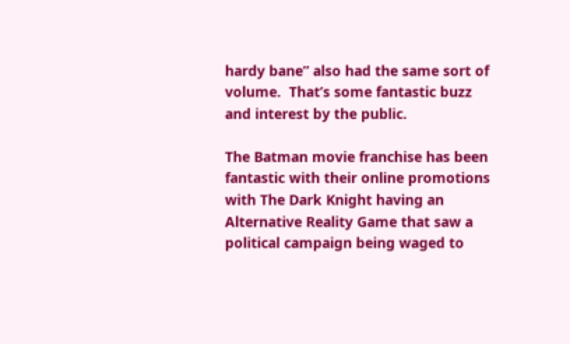hardy bane” also had the same sort of volume.  That’s some fantastic buzz and interest by the public.

The Batman movie franchise has been fantastic with their online promotions with The Dark Knight having an Alternative Reality Game that saw a political campaign being waged to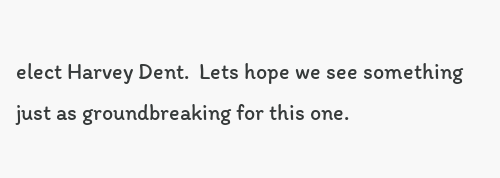elect Harvey Dent.  Lets hope we see something just as groundbreaking for this one.